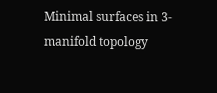Minimal surfaces in 3-manifold topology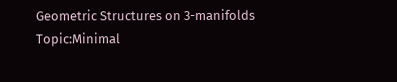Geometric Structures on 3-manifolds
Topic:Minimal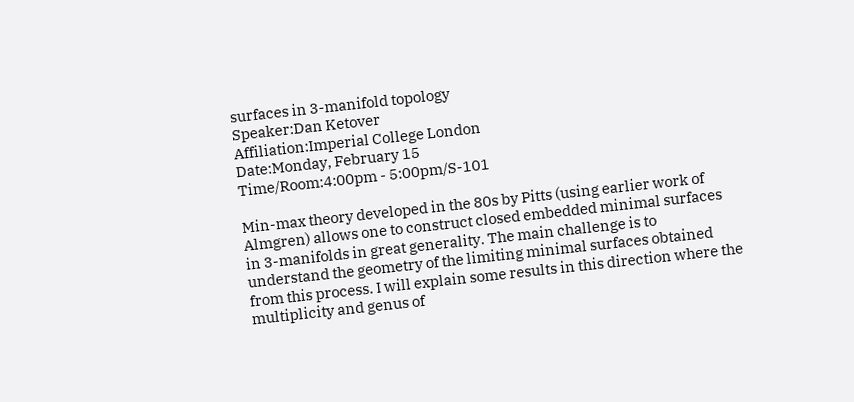surfaces in 3-manifold topology
Speaker:Dan Ketover
Affiliation:Imperial College London
Date:Monday, February 15
Time/Room:4:00pm - 5:00pm/S-101

Min-max theory developed in the 80s by Pitts (using earlier work of Almgren) allows one to construct closed embedded minimal surfaces in 3-manifolds in great generality. The main challenge is to understand the geometry of the limiting minimal surfaces obtained from this process. I will explain some results in this direction where the multiplicity and genus of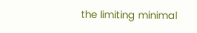the limiting minimal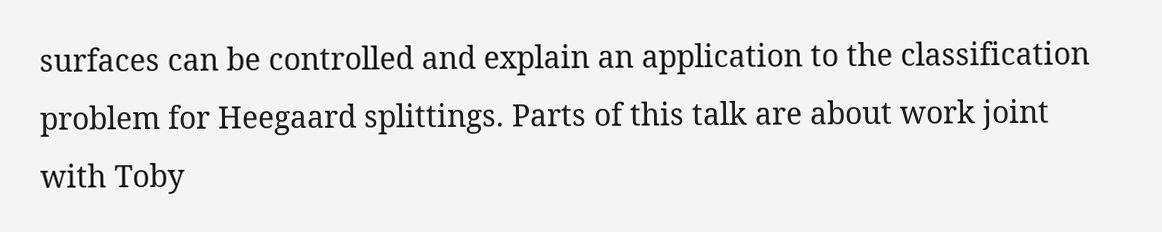surfaces can be controlled and explain an application to the classification problem for Heegaard splittings. Parts of this talk are about work joint with Toby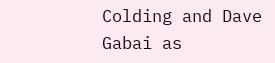Colding and Dave Gabai as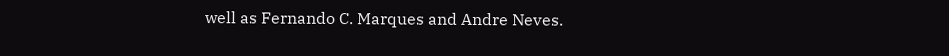well as Fernando C. Marques and Andre Neves.